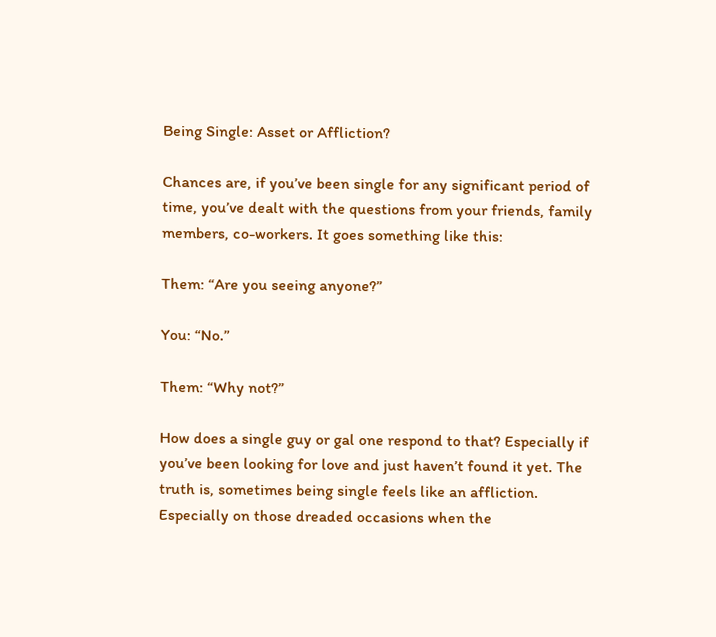Being Single: Asset or Affliction?

Chances are, if you’ve been single for any significant period of time, you’ve dealt with the questions from your friends, family members, co-workers. It goes something like this:

Them: “Are you seeing anyone?”

You: “No.”

Them: “Why not?”

How does a single guy or gal one respond to that? Especially if you’ve been looking for love and just haven’t found it yet. The truth is, sometimes being single feels like an affliction. Especially on those dreaded occasions when the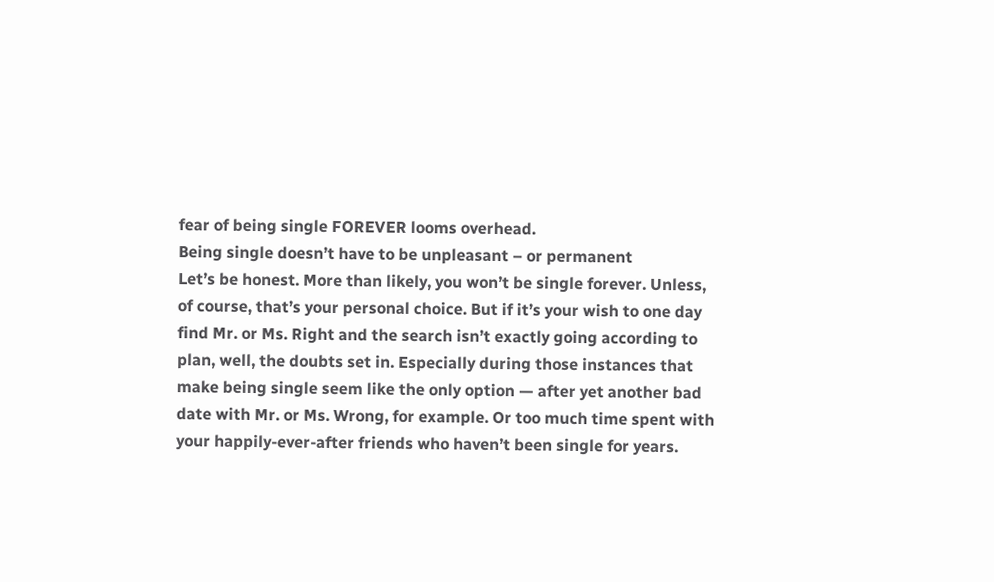fear of being single FOREVER looms overhead.
Being single doesn’t have to be unpleasant – or permanent
Let’s be honest. More than likely, you won’t be single forever. Unless, of course, that’s your personal choice. But if it’s your wish to one day find Mr. or Ms. Right and the search isn’t exactly going according to plan, well, the doubts set in. Especially during those instances that make being single seem like the only option — after yet another bad date with Mr. or Ms. Wrong, for example. Or too much time spent with your happily-ever-after friends who haven’t been single for years.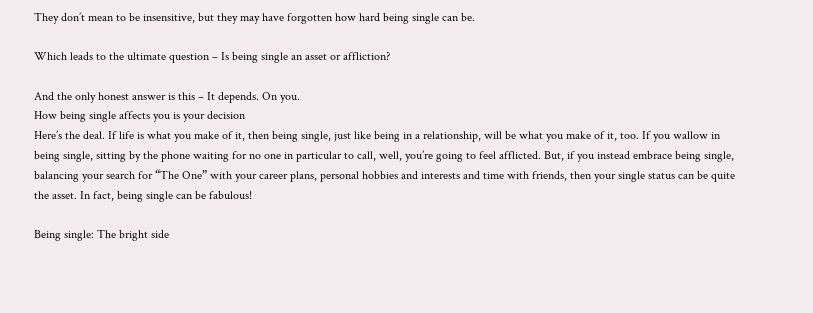They don’t mean to be insensitive, but they may have forgotten how hard being single can be.

Which leads to the ultimate question – Is being single an asset or affliction?

And the only honest answer is this – It depends. On you.
How being single affects you is your decision
Here’s the deal. If life is what you make of it, then being single, just like being in a relationship, will be what you make of it, too. If you wallow in being single, sitting by the phone waiting for no one in particular to call, well, you’re going to feel afflicted. But, if you instead embrace being single, balancing your search for “The One” with your career plans, personal hobbies and interests and time with friends, then your single status can be quite the asset. In fact, being single can be fabulous!

Being single: The bright side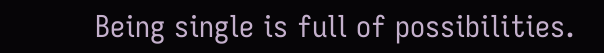Being single is full of possibilities.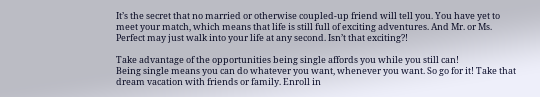It’s the secret that no married or otherwise coupled-up friend will tell you. You have yet to meet your match, which means that life is still full of exciting adventures. And Mr. or Ms. Perfect may just walk into your life at any second. Isn’t that exciting?!

Take advantage of the opportunities being single affords you while you still can!
Being single means you can do whatever you want, whenever you want. So go for it! Take that dream vacation with friends or family. Enroll in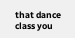that dance class you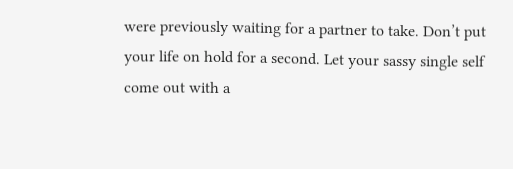were previously waiting for a partner to take. Don’t put your life on hold for a second. Let your sassy single self come out with a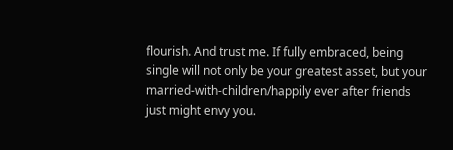flourish. And trust me. If fully embraced, being single will not only be your greatest asset, but your married-with-children/happily ever after friends just might envy you.